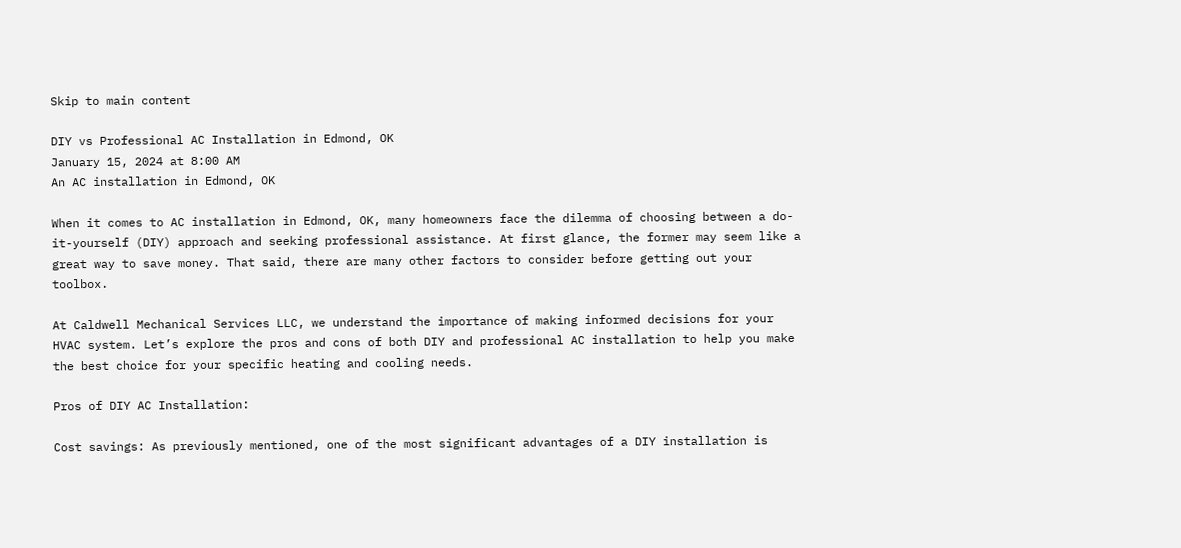Skip to main content

DIY vs Professional AC Installation in Edmond, OK
January 15, 2024 at 8:00 AM
An AC installation in Edmond, OK

When it comes to AC installation in Edmond, OK, many homeowners face the dilemma of choosing between a do-it-yourself (DIY) approach and seeking professional assistance. At first glance, the former may seem like a great way to save money. That said, there are many other factors to consider before getting out your toolbox.

At Caldwell Mechanical Services LLC, we understand the importance of making informed decisions for your HVAC system. Let’s explore the pros and cons of both DIY and professional AC installation to help you make the best choice for your specific heating and cooling needs.

Pros of DIY AC Installation:

Cost savings: As previously mentioned, one of the most significant advantages of a DIY installation is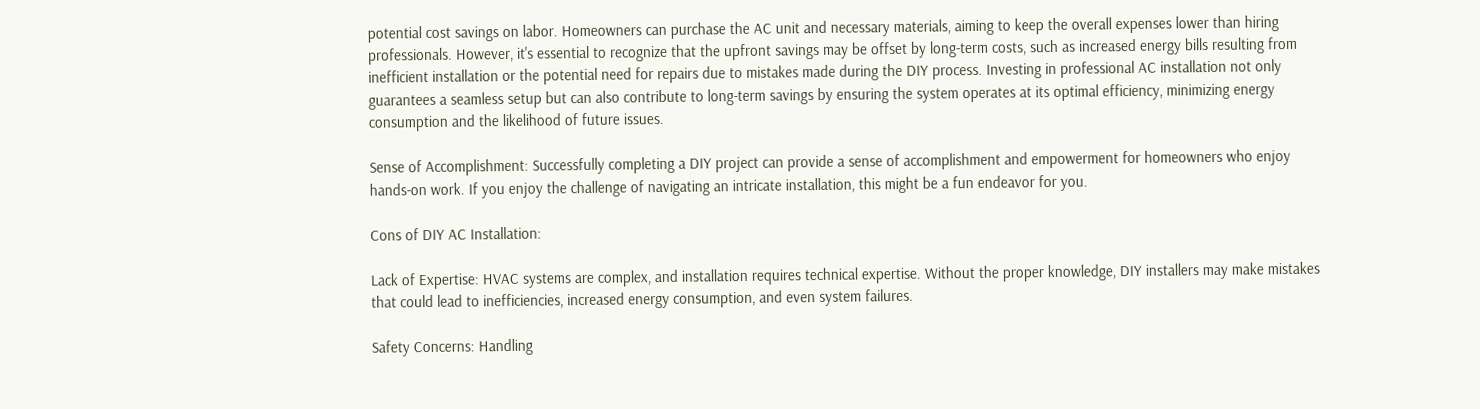potential cost savings on labor. Homeowners can purchase the AC unit and necessary materials, aiming to keep the overall expenses lower than hiring professionals. However, it's essential to recognize that the upfront savings may be offset by long-term costs, such as increased energy bills resulting from inefficient installation or the potential need for repairs due to mistakes made during the DIY process. Investing in professional AC installation not only guarantees a seamless setup but can also contribute to long-term savings by ensuring the system operates at its optimal efficiency, minimizing energy consumption and the likelihood of future issues.

Sense of Accomplishment: Successfully completing a DIY project can provide a sense of accomplishment and empowerment for homeowners who enjoy hands-on work. If you enjoy the challenge of navigating an intricate installation, this might be a fun endeavor for you.

Cons of DIY AC Installation:

Lack of Expertise: HVAC systems are complex, and installation requires technical expertise. Without the proper knowledge, DIY installers may make mistakes that could lead to inefficiencies, increased energy consumption, and even system failures.

Safety Concerns: Handling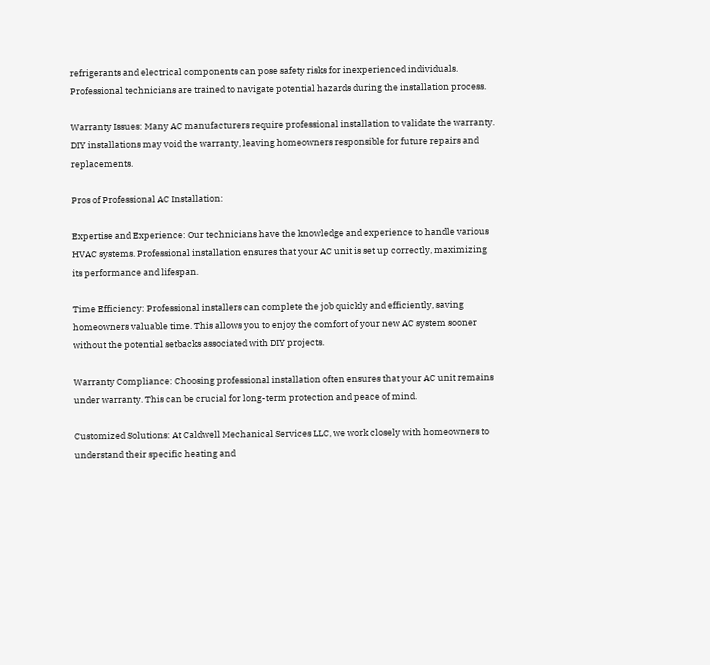refrigerants and electrical components can pose safety risks for inexperienced individuals. Professional technicians are trained to navigate potential hazards during the installation process.

Warranty Issues: Many AC manufacturers require professional installation to validate the warranty. DIY installations may void the warranty, leaving homeowners responsible for future repairs and replacements.

Pros of Professional AC Installation:

Expertise and Experience: Our technicians have the knowledge and experience to handle various HVAC systems. Professional installation ensures that your AC unit is set up correctly, maximizing its performance and lifespan.

Time Efficiency: Professional installers can complete the job quickly and efficiently, saving homeowners valuable time. This allows you to enjoy the comfort of your new AC system sooner without the potential setbacks associated with DIY projects.

Warranty Compliance: Choosing professional installation often ensures that your AC unit remains under warranty. This can be crucial for long-term protection and peace of mind.

Customized Solutions: At Caldwell Mechanical Services LLC, we work closely with homeowners to understand their specific heating and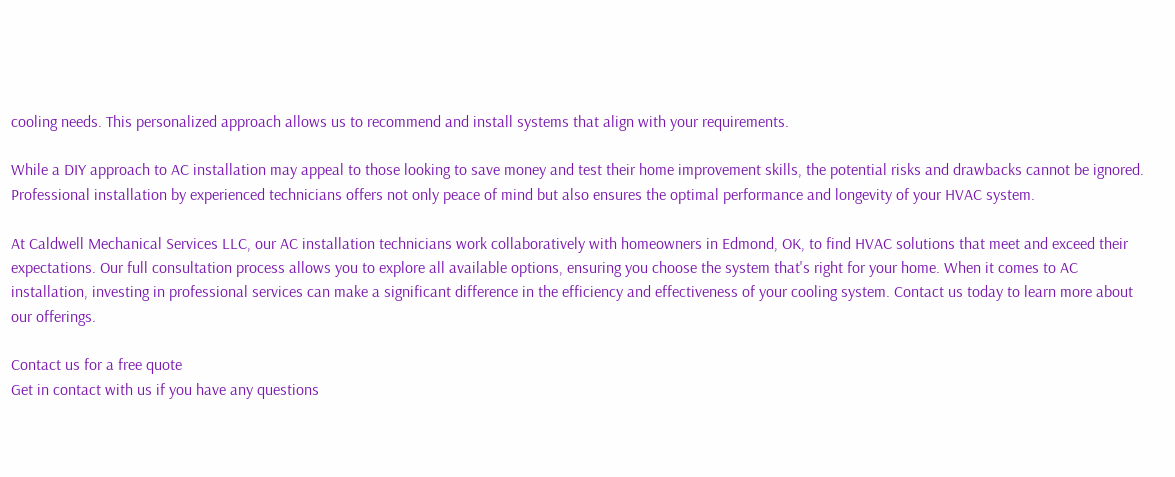cooling needs. This personalized approach allows us to recommend and install systems that align with your requirements.

While a DIY approach to AC installation may appeal to those looking to save money and test their home improvement skills, the potential risks and drawbacks cannot be ignored. Professional installation by experienced technicians offers not only peace of mind but also ensures the optimal performance and longevity of your HVAC system.

At Caldwell Mechanical Services LLC, our AC installation technicians work collaboratively with homeowners in Edmond, OK, to find HVAC solutions that meet and exceed their expectations. Our full consultation process allows you to explore all available options, ensuring you choose the system that's right for your home. When it comes to AC installation, investing in professional services can make a significant difference in the efficiency and effectiveness of your cooling system. Contact us today to learn more about our offerings.

Contact us for a free quote
Get in contact with us if you have any questions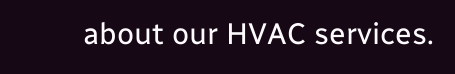about our HVAC services.